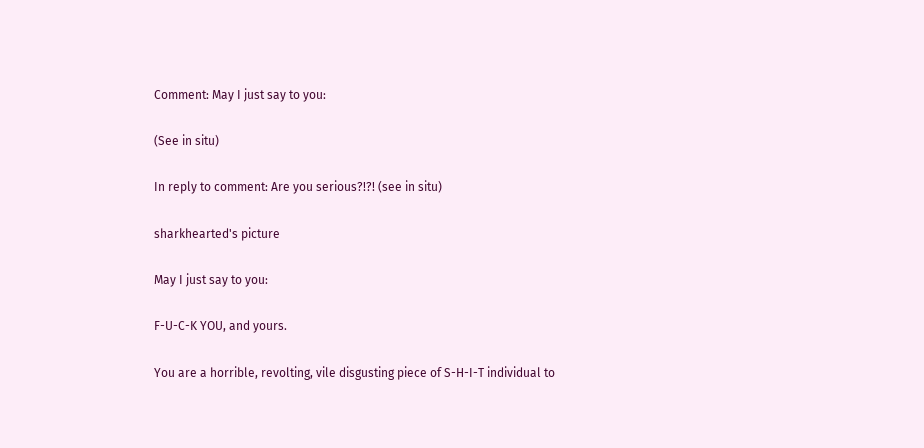Comment: May I just say to you:

(See in situ)

In reply to comment: Are you serious?!?! (see in situ)

sharkhearted's picture

May I just say to you:

F-U-C-K YOU, and yours.

You are a horrible, revolting, vile disgusting piece of S-H-I-T individual to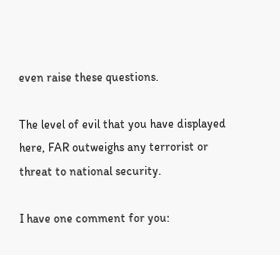even raise these questions.

The level of evil that you have displayed here, FAR outweighs any terrorist or threat to national security.

I have one comment for you: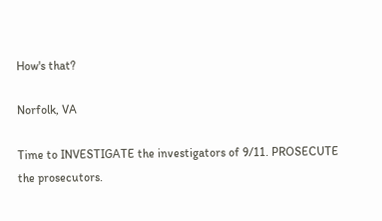How's that?

Norfolk, VA

Time to INVESTIGATE the investigators of 9/11. PROSECUTE the prosecutors.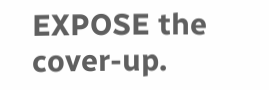EXPOSE the cover-up.